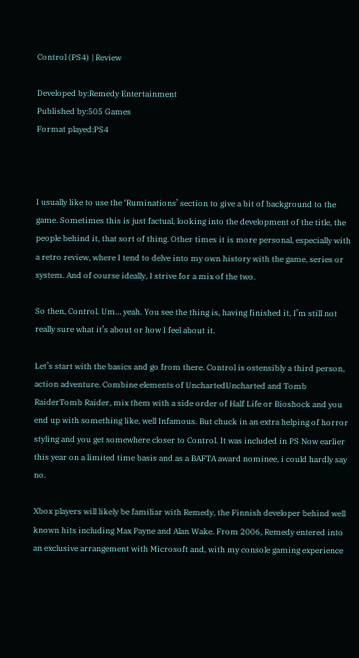Control (PS4) | Review

Developed by:Remedy Entertainment
Published by:505 Games
Format played:PS4



I usually like to use the ‘Ruminations’ section to give a bit of background to the game. Sometimes this is just factual, looking into the development of the title, the people behind it, that sort of thing. Other times it is more personal, especially with a retro review, where I tend to delve into my own history with the game, series or system. And of course ideally, I strive for a mix of the two.

So then, Control. Um… yeah. You see the thing is, having finished it, I’m still not really sure what it’s about or how I feel about it.

Let’s start with the basics and go from there. Control is ostensibly a third person, action adventure. Combine elements of UnchartedUncharted and Tomb RaiderTomb Raider, mix them with a side order of Half Life or Bioshock and you end up with something like, well Infamous. But chuck in an extra helping of horror styling and you get somewhere closer to Control. It was included in PS Now earlier this year on a limited time basis and as a BAFTA award nominee, i could hardly say no.

Xbox players will likely be familiar with Remedy, the Finnish developer behind well known hits including Max Payne and Alan Wake. From 2006, Remedy entered into an exclusive arrangement with Microsoft and, with my console gaming experience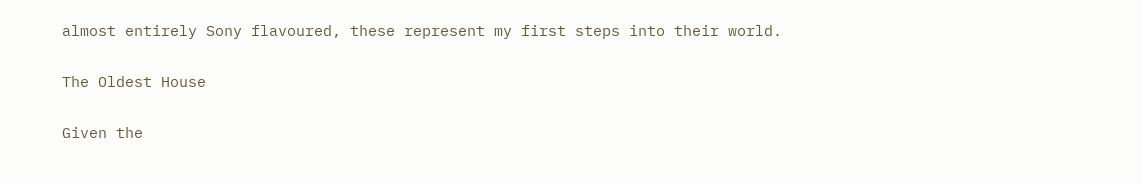almost entirely Sony flavoured, these represent my first steps into their world.

The Oldest House

Given the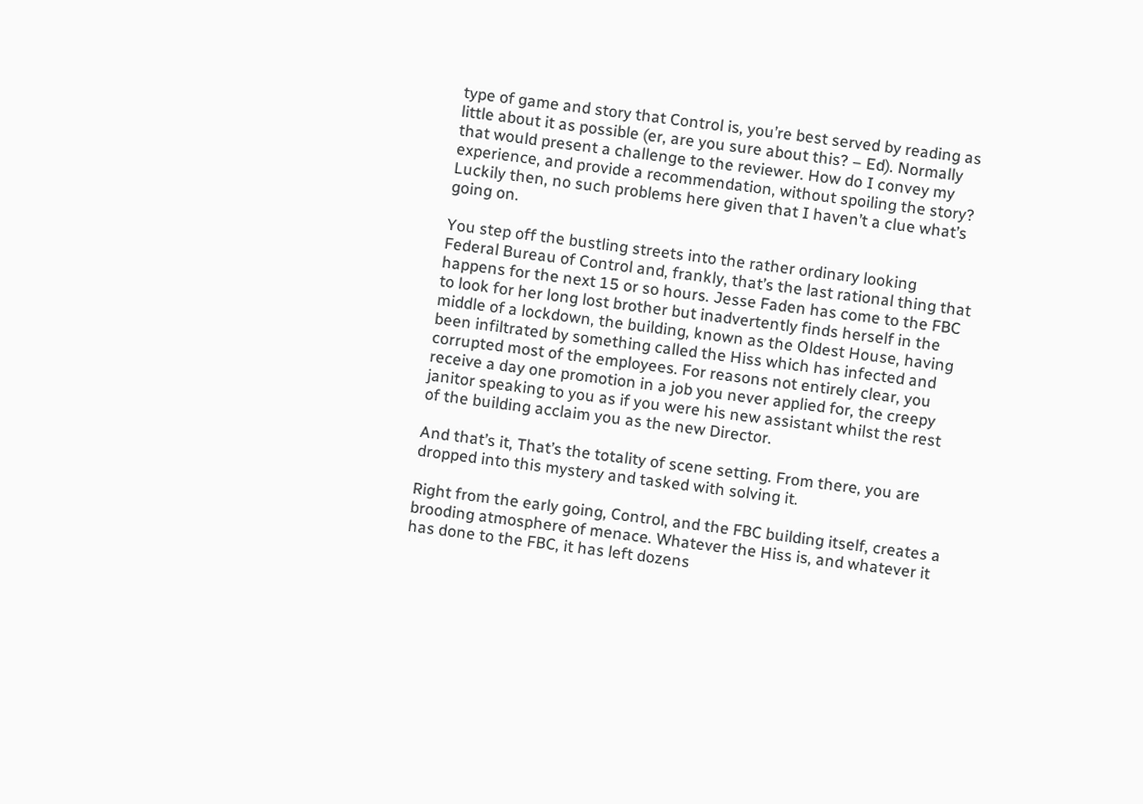type of game and story that Control is, you’re best served by reading as little about it as possible (er, are you sure about this? – Ed). Normally that would present a challenge to the reviewer. How do I convey my experience, and provide a recommendation, without spoiling the story? Luckily then, no such problems here given that I haven’t a clue what’s going on.

You step off the bustling streets into the rather ordinary looking Federal Bureau of Control and, frankly, that’s the last rational thing that happens for the next 15 or so hours. Jesse Faden has come to the FBC to look for her long lost brother but inadvertently finds herself in the middle of a lockdown, the building, known as the Oldest House, having been infiltrated by something called the Hiss which has infected and corrupted most of the employees. For reasons not entirely clear, you receive a day one promotion in a job you never applied for, the creepy janitor speaking to you as if you were his new assistant whilst the rest of the building acclaim you as the new Director.

And that’s it, That’s the totality of scene setting. From there, you are dropped into this mystery and tasked with solving it.

Right from the early going, Control, and the FBC building itself, creates a brooding atmosphere of menace. Whatever the Hiss is, and whatever it has done to the FBC, it has left dozens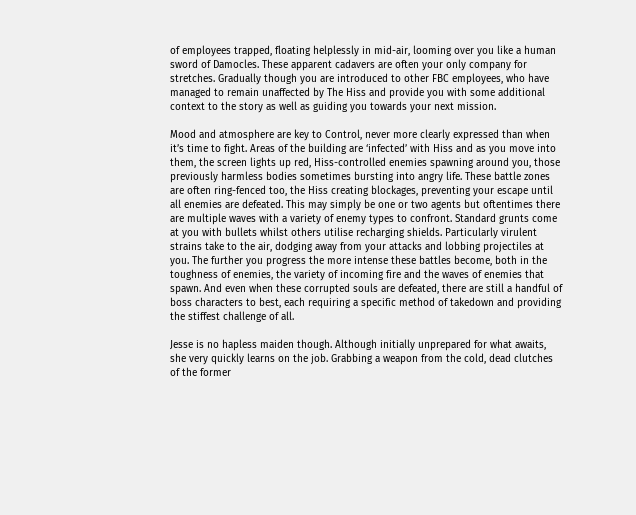of employees trapped, floating helplessly in mid-air, looming over you like a human sword of Damocles. These apparent cadavers are often your only company for stretches. Gradually though you are introduced to other FBC employees, who have managed to remain unaffected by The Hiss and provide you with some additional context to the story as well as guiding you towards your next mission.

Mood and atmosphere are key to Control, never more clearly expressed than when it’s time to fight. Areas of the building are ‘infected’ with Hiss and as you move into them, the screen lights up red, Hiss-controlled enemies spawning around you, those previously harmless bodies sometimes bursting into angry life. These battle zones are often ring-fenced too, the Hiss creating blockages, preventing your escape until all enemies are defeated. This may simply be one or two agents but oftentimes there are multiple waves with a variety of enemy types to confront. Standard grunts come at you with bullets whilst others utilise recharging shields. Particularly virulent strains take to the air, dodging away from your attacks and lobbing projectiles at you. The further you progress the more intense these battles become, both in the toughness of enemies, the variety of incoming fire and the waves of enemies that spawn. And even when these corrupted souls are defeated, there are still a handful of boss characters to best, each requiring a specific method of takedown and providing the stiffest challenge of all.

Jesse is no hapless maiden though. Although initially unprepared for what awaits, she very quickly learns on the job. Grabbing a weapon from the cold, dead clutches of the former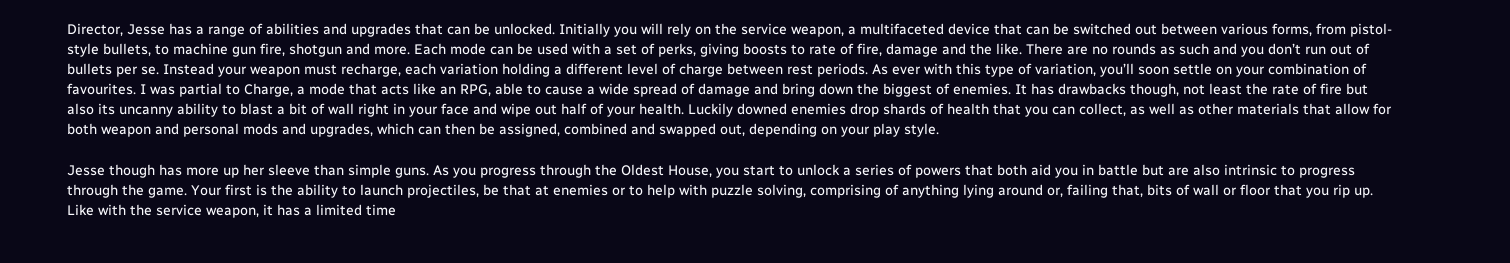Director, Jesse has a range of abilities and upgrades that can be unlocked. Initially you will rely on the service weapon, a multifaceted device that can be switched out between various forms, from pistol-style bullets, to machine gun fire, shotgun and more. Each mode can be used with a set of perks, giving boosts to rate of fire, damage and the like. There are no rounds as such and you don’t run out of bullets per se. Instead your weapon must recharge, each variation holding a different level of charge between rest periods. As ever with this type of variation, you’ll soon settle on your combination of favourites. I was partial to Charge, a mode that acts like an RPG, able to cause a wide spread of damage and bring down the biggest of enemies. It has drawbacks though, not least the rate of fire but also its uncanny ability to blast a bit of wall right in your face and wipe out half of your health. Luckily downed enemies drop shards of health that you can collect, as well as other materials that allow for both weapon and personal mods and upgrades, which can then be assigned, combined and swapped out, depending on your play style.

Jesse though has more up her sleeve than simple guns. As you progress through the Oldest House, you start to unlock a series of powers that both aid you in battle but are also intrinsic to progress through the game. Your first is the ability to launch projectiles, be that at enemies or to help with puzzle solving, comprising of anything lying around or, failing that, bits of wall or floor that you rip up. Like with the service weapon, it has a limited time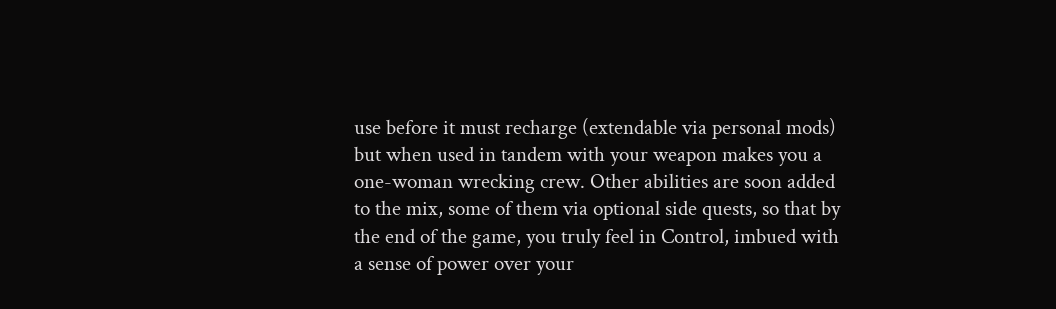use before it must recharge (extendable via personal mods) but when used in tandem with your weapon makes you a one-woman wrecking crew. Other abilities are soon added to the mix, some of them via optional side quests, so that by the end of the game, you truly feel in Control, imbued with a sense of power over your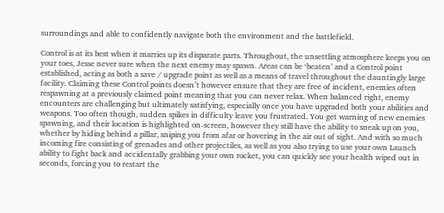surroundings and able to confidently navigate both the environment and the battlefield.

Control is at its best when it marries up its disparate parts. Throughout, the unsettling atmosphere keeps you on your toes, Jesse never sure when the next enemy may spawn. Areas can be ‘beaten’ and a Control point established, acting as both a save / upgrade point as well as a means of travel throughout the dauntingly large facility. Claiming these Control points doesn’t however ensure that they are free of incident, enemies often respawning at a previously claimed point meaning that you can never relax. When balanced right, enemy encounters are challenging but ultimately satisfying, especially once you have upgraded both your abilities and weapons. Too often though, sudden spikes in difficulty leave you frustrated. You get warning of new enemies spawning, and their location is highlighted on-screen, however they still have the ability to sneak up on you, whether by hiding behind a pillar, sniping you from afar or hovering in the air out of sight. And with so much incoming fire consisting of grenades and other projectiles, as well as you also trying to use your own Launch ability to fight back and accidentally grabbing your own rocket, you can quickly see your health wiped out in seconds, forcing you to restart the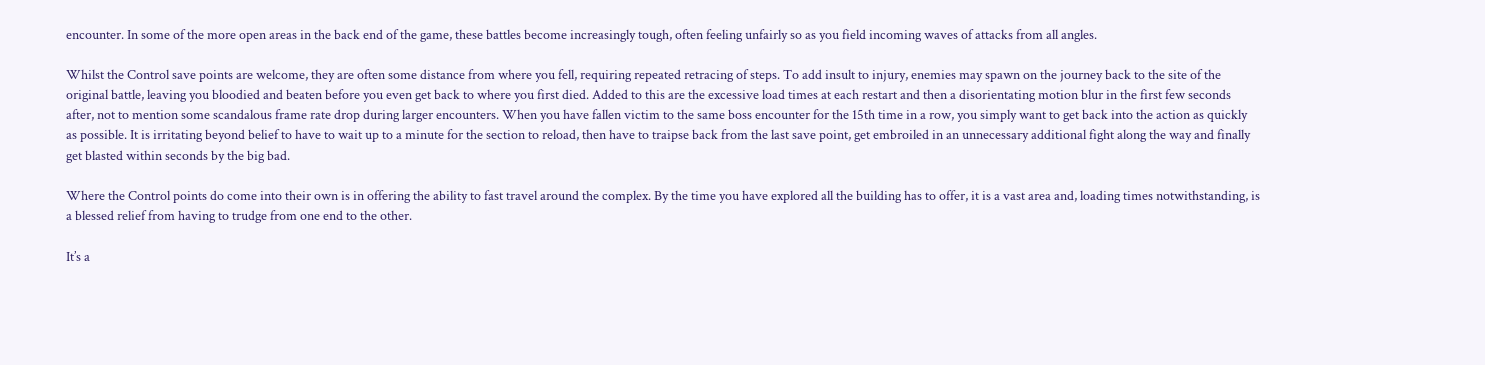encounter. In some of the more open areas in the back end of the game, these battles become increasingly tough, often feeling unfairly so as you field incoming waves of attacks from all angles.

Whilst the Control save points are welcome, they are often some distance from where you fell, requiring repeated retracing of steps. To add insult to injury, enemies may spawn on the journey back to the site of the original battle, leaving you bloodied and beaten before you even get back to where you first died. Added to this are the excessive load times at each restart and then a disorientating motion blur in the first few seconds after, not to mention some scandalous frame rate drop during larger encounters. When you have fallen victim to the same boss encounter for the 15th time in a row, you simply want to get back into the action as quickly as possible. It is irritating beyond belief to have to wait up to a minute for the section to reload, then have to traipse back from the last save point, get embroiled in an unnecessary additional fight along the way and finally get blasted within seconds by the big bad.

Where the Control points do come into their own is in offering the ability to fast travel around the complex. By the time you have explored all the building has to offer, it is a vast area and, loading times notwithstanding, is a blessed relief from having to trudge from one end to the other.

It’s a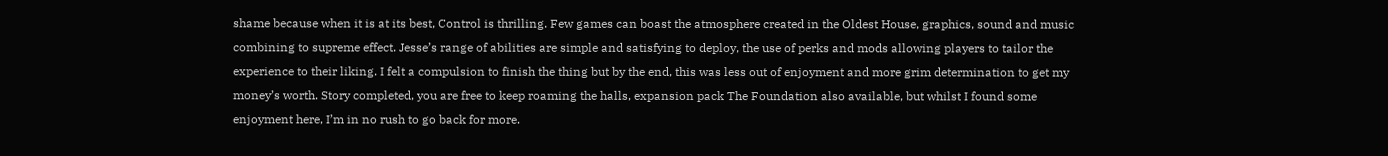shame because when it is at its best, Control is thrilling. Few games can boast the atmosphere created in the Oldest House, graphics, sound and music combining to supreme effect. Jesse’s range of abilities are simple and satisfying to deploy, the use of perks and mods allowing players to tailor the experience to their liking. I felt a compulsion to finish the thing but by the end, this was less out of enjoyment and more grim determination to get my money’s worth. Story completed, you are free to keep roaming the halls, expansion pack The Foundation also available, but whilst I found some enjoyment here, I’m in no rush to go back for more.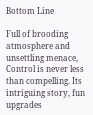Bottom Line

Full of brooding atmosphere and unsettling menace, Control is never less than compelling. Its intriguing story, fun upgrades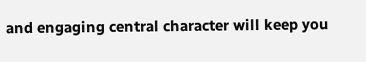and engaging central character will keep you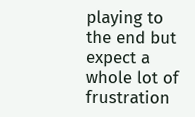playing to the end but expect a whole lot of frustration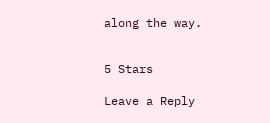along the way.


5 Stars

Leave a Reply